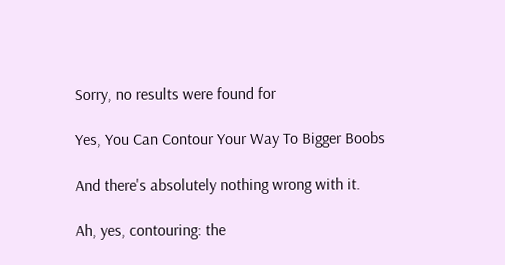Sorry, no results were found for

Yes, You Can Contour Your Way To Bigger Boobs

And there's absolutely nothing wrong with it.

Ah, yes, contouring: the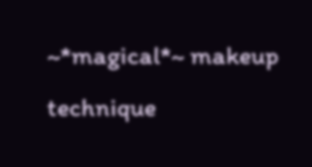~*magical*~ makeup technique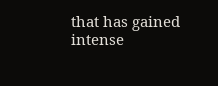that has gained intense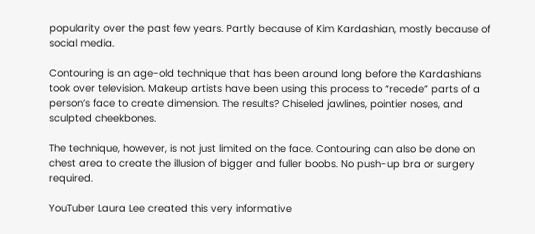popularity over the past few years. Partly because of Kim Kardashian, mostly because of social media.

Contouring is an age-old technique that has been around long before the Kardashians took over television. Makeup artists have been using this process to “recede” parts of a person’s face to create dimension. The results? Chiseled jawlines, pointier noses, and sculpted cheekbones.

The technique, however, is not just limited on the face. Contouring can also be done on chest area to create the illusion of bigger and fuller boobs. No push-up bra or surgery required.

YouTuber Laura Lee created this very informative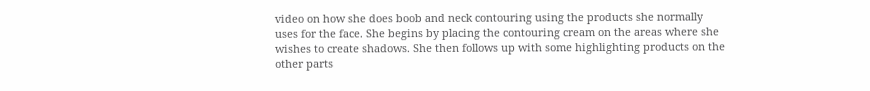video on how she does boob and neck contouring using the products she normally uses for the face. She begins by placing the contouring cream on the areas where she wishes to create shadows. She then follows up with some highlighting products on the other parts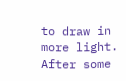to draw in more light. After some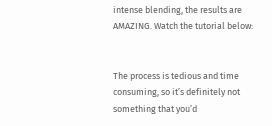intense blending, the results are AMAZING. Watch the tutorial below:


The process is tedious and time consuming, so it’s definitely not something that you’d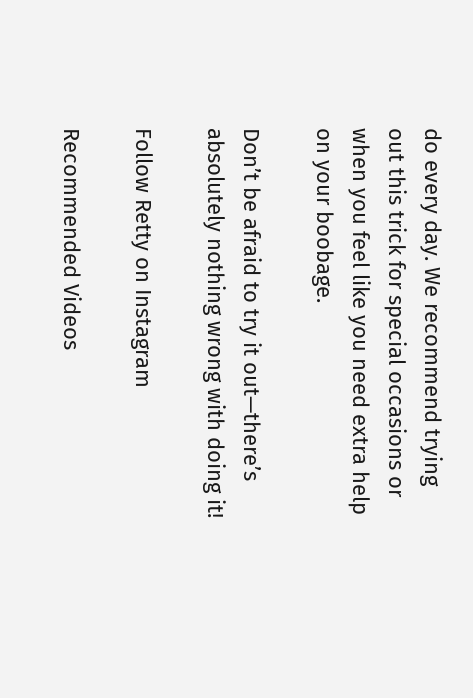do every day. We recommend trying out this trick for special occasions or when you feel like you need extra help on your boobage.

Don’t be afraid to try it out—there’s absolutely nothing wrong with doing it!

Follow Retty on Instagram

Recommended Videos